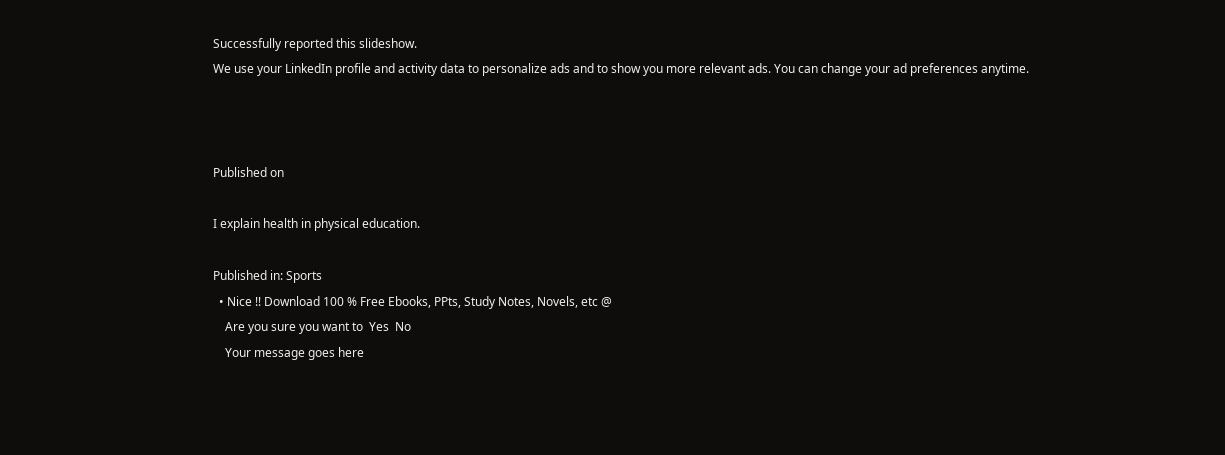Successfully reported this slideshow.
We use your LinkedIn profile and activity data to personalize ads and to show you more relevant ads. You can change your ad preferences anytime.



Published on

I explain health in physical education.

Published in: Sports
  • Nice !! Download 100 % Free Ebooks, PPts, Study Notes, Novels, etc @
    Are you sure you want to  Yes  No
    Your message goes here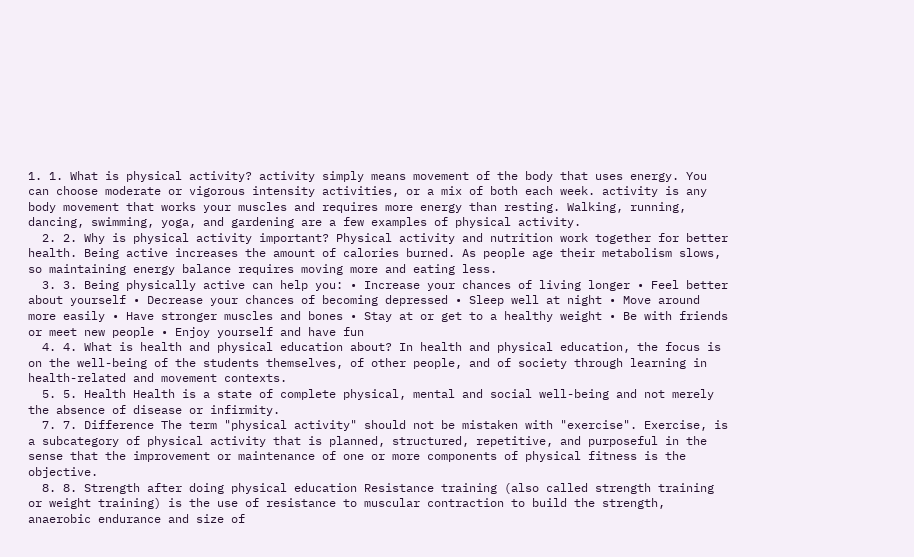1. 1. What is physical activity? activity simply means movement of the body that uses energy. You can choose moderate or vigorous intensity activities, or a mix of both each week. activity is any body movement that works your muscles and requires more energy than resting. Walking, running, dancing, swimming, yoga, and gardening are a few examples of physical activity.
  2. 2. Why is physical activity important? Physical activity and nutrition work together for better health. Being active increases the amount of calories burned. As people age their metabolism slows, so maintaining energy balance requires moving more and eating less.
  3. 3. Being physically active can help you: • Increase your chances of living longer • Feel better about yourself • Decrease your chances of becoming depressed • Sleep well at night • Move around more easily • Have stronger muscles and bones • Stay at or get to a healthy weight • Be with friends or meet new people • Enjoy yourself and have fun
  4. 4. What is health and physical education about? In health and physical education, the focus is on the well-being of the students themselves, of other people, and of society through learning in health-related and movement contexts.
  5. 5. Health Health is a state of complete physical, mental and social well-being and not merely the absence of disease or infirmity.
  7. 7. Difference The term "physical activity" should not be mistaken with "exercise". Exercise, is a subcategory of physical activity that is planned, structured, repetitive, and purposeful in the sense that the improvement or maintenance of one or more components of physical fitness is the objective.
  8. 8. Strength after doing physical education Resistance training (also called strength training or weight training) is the use of resistance to muscular contraction to build the strength, anaerobic endurance and size of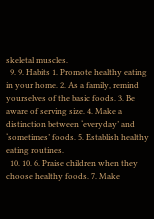skeletal muscles.
  9. 9. Habits 1. Promote healthy eating in your home. 2. As a family, remind yourselves of the basic foods. 3. Be aware of serving size. 4. Make a distinction between ‘everyday’ and ‘sometimes’ foods. 5. Establish healthy eating routines.
  10. 10. 6. Praise children when they choose healthy foods. 7. Make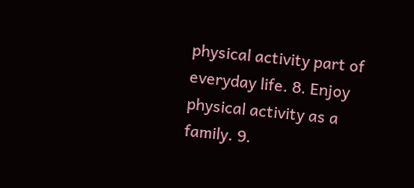physical activity part of everyday life. 8. Enjoy physical activity as a family. 9.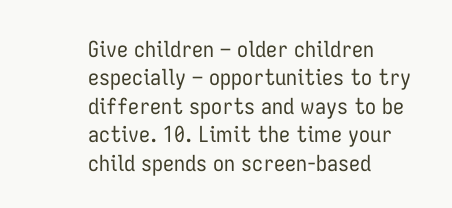Give children – older children especially – opportunities to try different sports and ways to be active. 10. Limit the time your child spends on screen-based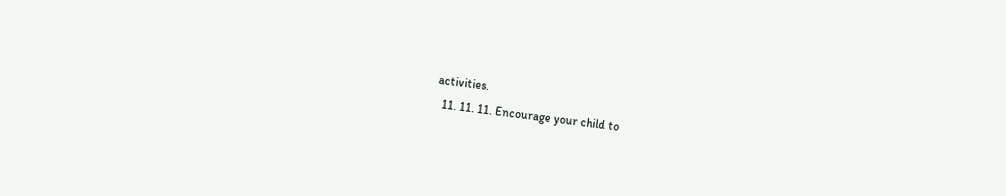activities.
  11. 11. 11. Encourage your child to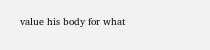value his body for what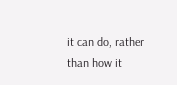it can do, rather than how it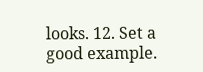looks. 12. Set a good example.